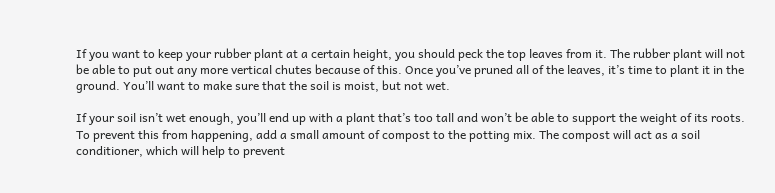If you want to keep your rubber plant at a certain height, you should peck the top leaves from it. The rubber plant will not be able to put out any more vertical chutes because of this. Once you’ve pruned all of the leaves, it’s time to plant it in the ground. You’ll want to make sure that the soil is moist, but not wet.

If your soil isn’t wet enough, you’ll end up with a plant that’s too tall and won’t be able to support the weight of its roots. To prevent this from happening, add a small amount of compost to the potting mix. The compost will act as a soil conditioner, which will help to prevent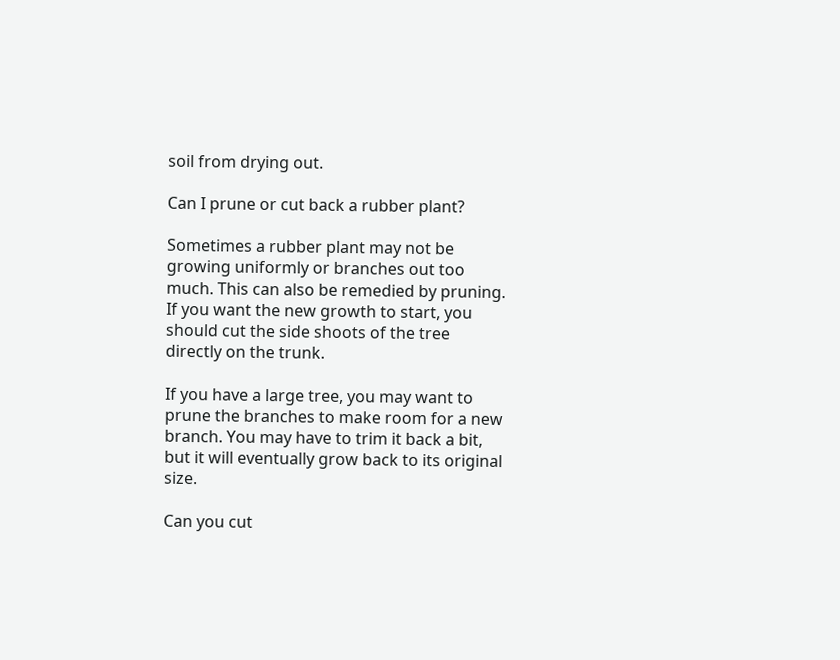soil from drying out.

Can I prune or cut back a rubber plant?

Sometimes a rubber plant may not be growing uniformly or branches out too much. This can also be remedied by pruning. If you want the new growth to start, you should cut the side shoots of the tree directly on the trunk.

If you have a large tree, you may want to prune the branches to make room for a new branch. You may have to trim it back a bit, but it will eventually grow back to its original size.

Can you cut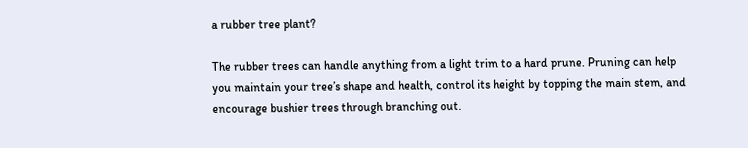a rubber tree plant?

The rubber trees can handle anything from a light trim to a hard prune. Pruning can help you maintain your tree’s shape and health, control its height by topping the main stem, and encourage bushier trees through branching out.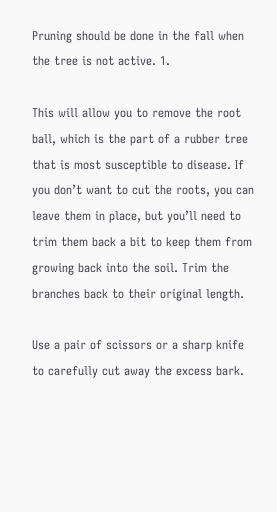Pruning should be done in the fall when the tree is not active. 1.

This will allow you to remove the root ball, which is the part of a rubber tree that is most susceptible to disease. If you don’t want to cut the roots, you can leave them in place, but you’ll need to trim them back a bit to keep them from growing back into the soil. Trim the branches back to their original length.

Use a pair of scissors or a sharp knife to carefully cut away the excess bark.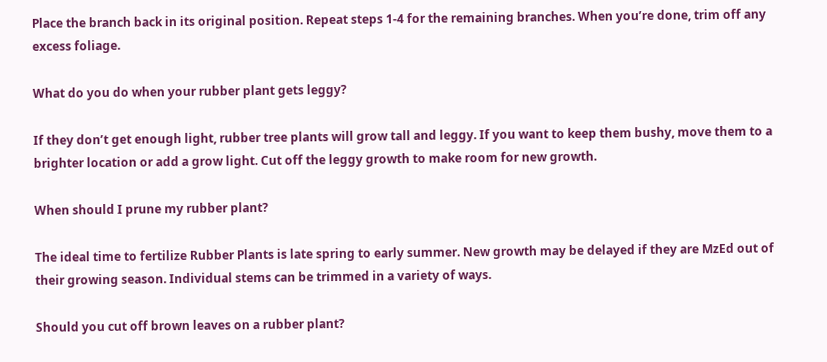Place the branch back in its original position. Repeat steps 1-4 for the remaining branches. When you’re done, trim off any excess foliage.

What do you do when your rubber plant gets leggy?

If they don’t get enough light, rubber tree plants will grow tall and leggy. If you want to keep them bushy, move them to a brighter location or add a grow light. Cut off the leggy growth to make room for new growth.

When should I prune my rubber plant?

The ideal time to fertilize Rubber Plants is late spring to early summer. New growth may be delayed if they are MzEd out of their growing season. Individual stems can be trimmed in a variety of ways.

Should you cut off brown leaves on a rubber plant?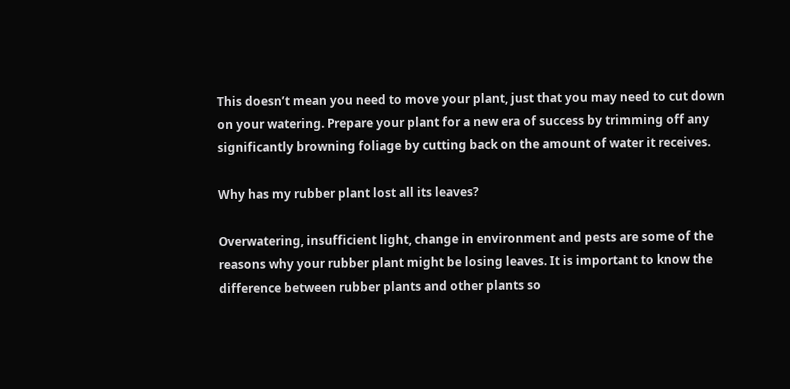This doesn’t mean you need to move your plant, just that you may need to cut down on your watering. Prepare your plant for a new era of success by trimming off any significantly browning foliage by cutting back on the amount of water it receives.

Why has my rubber plant lost all its leaves?

Overwatering, insufficient light, change in environment and pests are some of the reasons why your rubber plant might be losing leaves. It is important to know the difference between rubber plants and other plants so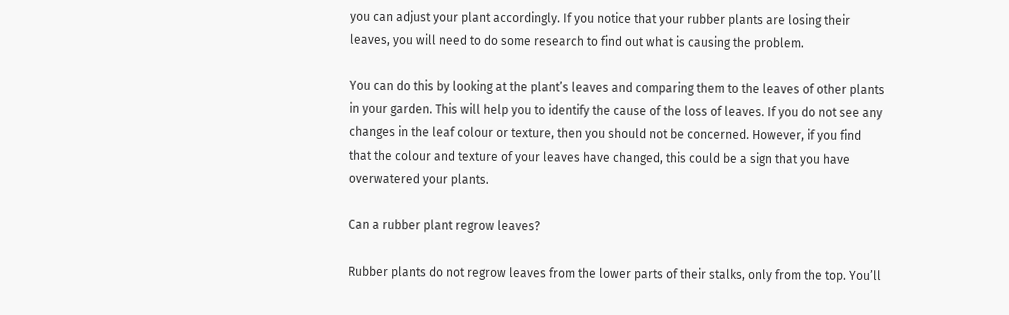you can adjust your plant accordingly. If you notice that your rubber plants are losing their leaves, you will need to do some research to find out what is causing the problem.

You can do this by looking at the plant’s leaves and comparing them to the leaves of other plants in your garden. This will help you to identify the cause of the loss of leaves. If you do not see any changes in the leaf colour or texture, then you should not be concerned. However, if you find that the colour and texture of your leaves have changed, this could be a sign that you have overwatered your plants.

Can a rubber plant regrow leaves?

Rubber plants do not regrow leaves from the lower parts of their stalks, only from the top. You’ll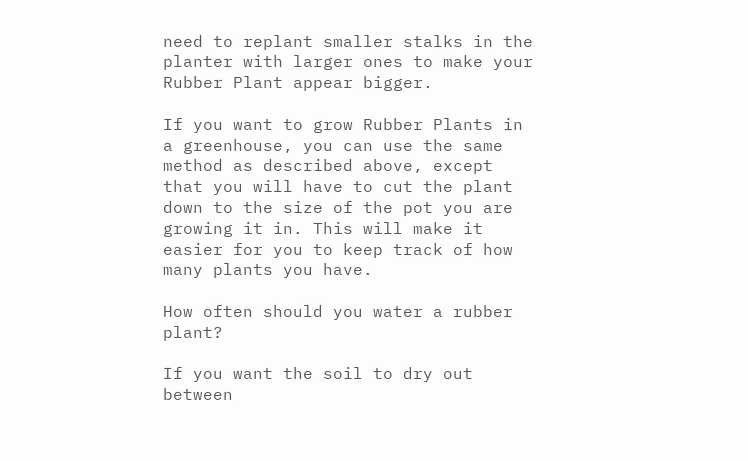need to replant smaller stalks in the planter with larger ones to make your Rubber Plant appear bigger.

If you want to grow Rubber Plants in a greenhouse, you can use the same method as described above, except that you will have to cut the plant down to the size of the pot you are growing it in. This will make it easier for you to keep track of how many plants you have.

How often should you water a rubber plant?

If you want the soil to dry out between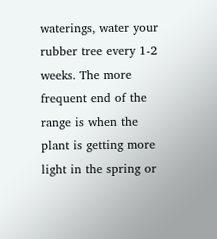waterings, water your rubber tree every 1-2 weeks. The more frequent end of the range is when the plant is getting more light in the spring or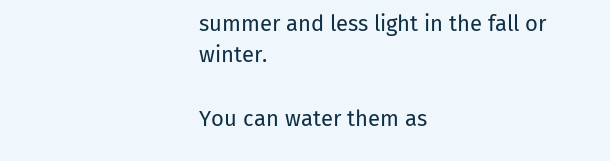summer and less light in the fall or winter.

You can water them as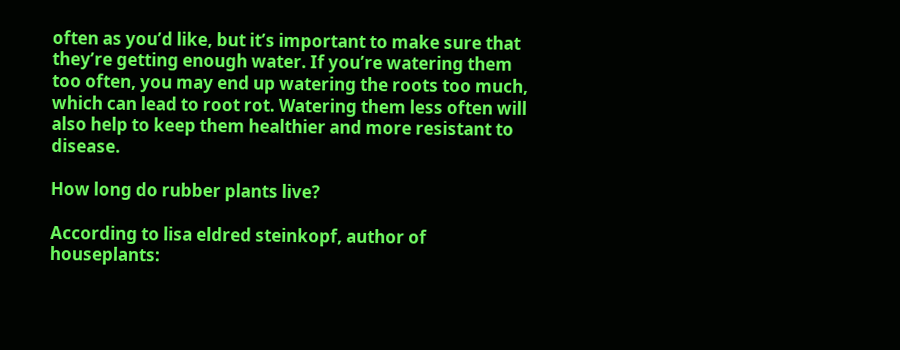often as you’d like, but it’s important to make sure that they’re getting enough water. If you’re watering them too often, you may end up watering the roots too much, which can lead to root rot. Watering them less often will also help to keep them healthier and more resistant to disease.

How long do rubber plants live?

According to lisa eldred steinkopf, author of houseplants: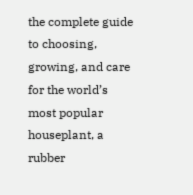the complete guide to choosing, growing, and care for the world’s most popular houseplant, a rubber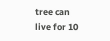tree can live for 10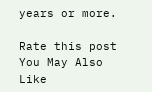years or more.

Rate this post
You May Also Like